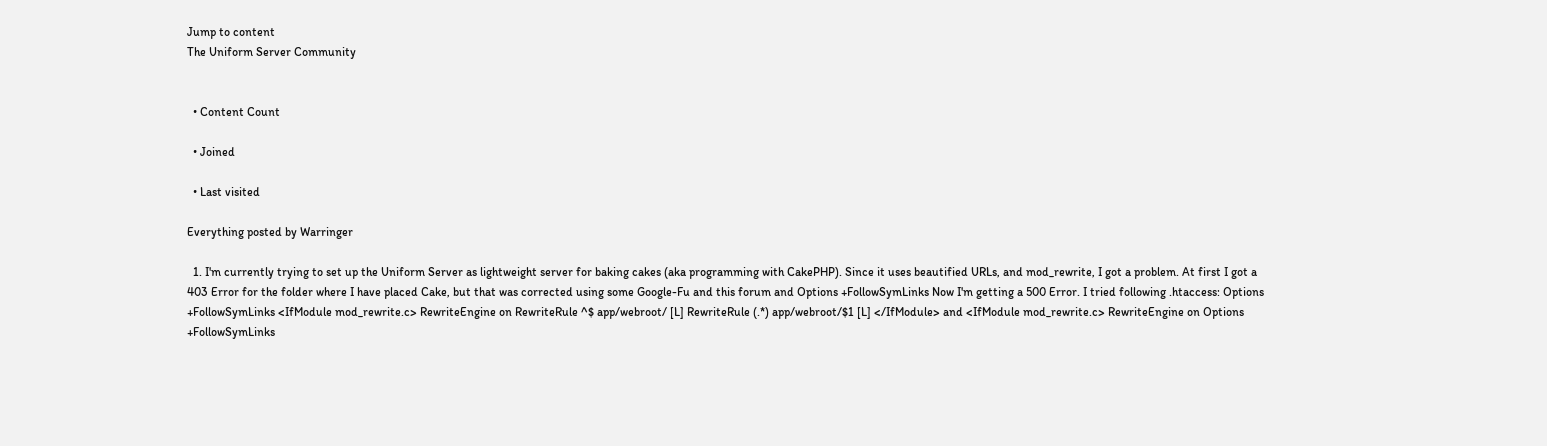Jump to content
The Uniform Server Community


  • Content Count

  • Joined

  • Last visited

Everything posted by Warringer

  1. I'm currently trying to set up the Uniform Server as lightweight server for baking cakes (aka programming with CakePHP). Since it uses beautified URLs, and mod_rewrite, I got a problem. At first I got a 403 Error for the folder where I have placed Cake, but that was corrected using some Google-Fu and this forum and Options +FollowSymLinks Now I'm getting a 500 Error. I tried following .htaccess: Options +FollowSymLinks <IfModule mod_rewrite.c> RewriteEngine on RewriteRule ^$ app/webroot/ [L] RewriteRule (.*) app/webroot/$1 [L] </IfModule> and <IfModule mod_rewrite.c> RewriteEngine on Options +FollowSymLinks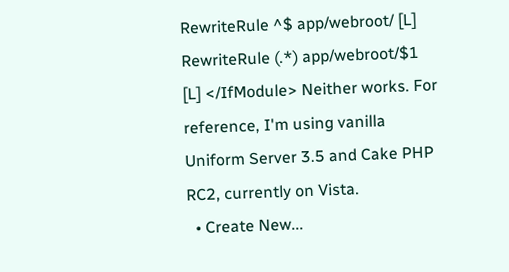RewriteRule ^$ app/webroot/ [L] RewriteRule (.*) app/webroot/$1 [L] </IfModule> Neither works. For reference, I'm using vanilla Uniform Server 3.5 and Cake PHP RC2, currently on Vista.
  • Create New...